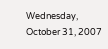Wednesday, October 31, 2007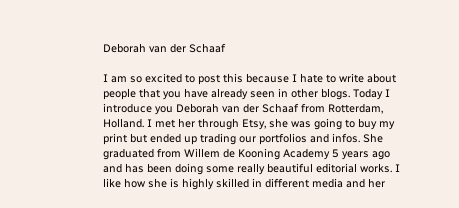Deborah van der Schaaf

I am so excited to post this because I hate to write about people that you have already seen in other blogs. Today I introduce you Deborah van der Schaaf from Rotterdam, Holland. I met her through Etsy, she was going to buy my print but ended up trading our portfolios and infos. She graduated from Willem de Kooning Academy 5 years ago and has been doing some really beautiful editorial works. I like how she is highly skilled in different media and her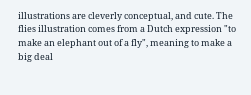illustrations are cleverly conceptual, and cute. The flies illustration comes from a Dutch expression "to make an elephant out of a fly", meaning to make a big deal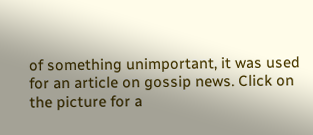of something unimportant, it was used for an article on gossip news. Click on the picture for a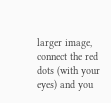larger image, connect the red dots (with your eyes) and you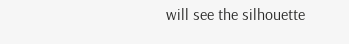will see the silhouette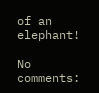of an elephant!

No comments: